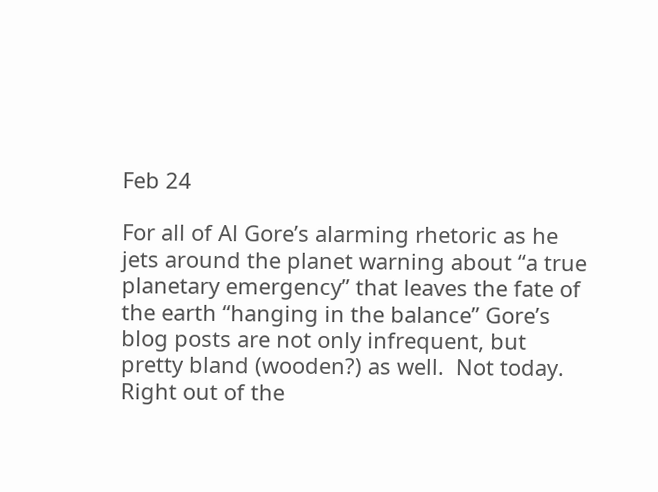Feb 24

For all of Al Gore’s alarming rhetoric as he jets around the planet warning about “a true planetary emergency” that leaves the fate of the earth “hanging in the balance” Gore’s blog posts are not only infrequent, but pretty bland (wooden?) as well.  Not today.  Right out of the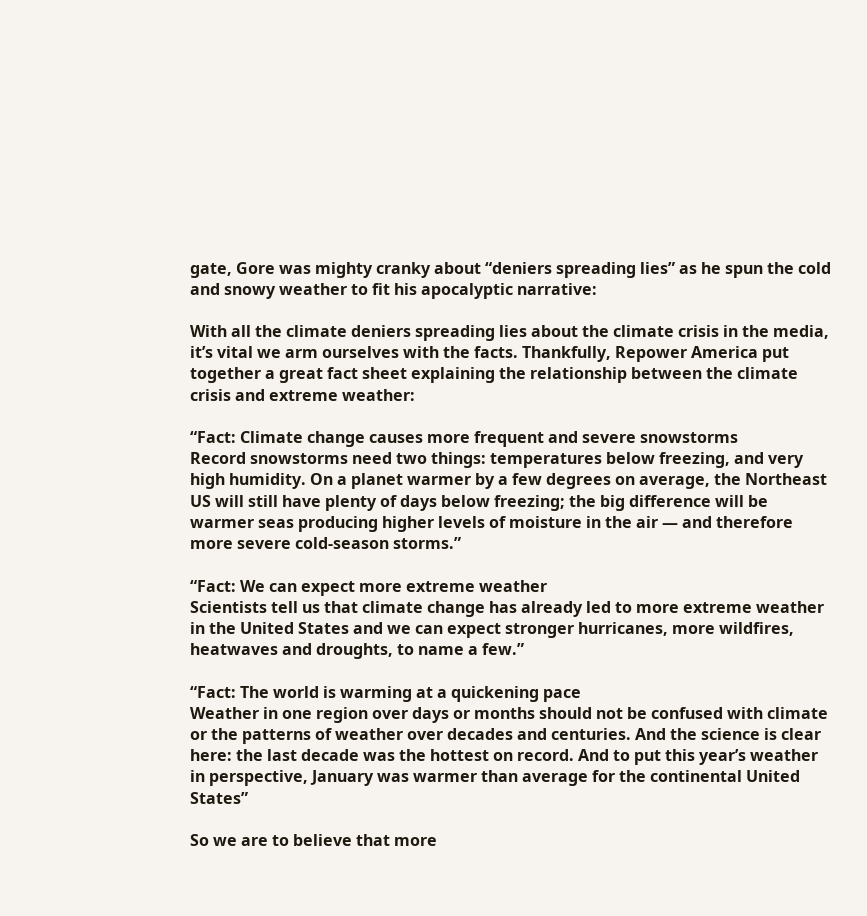gate, Gore was mighty cranky about “deniers spreading lies” as he spun the cold and snowy weather to fit his apocalyptic narrative:

With all the climate deniers spreading lies about the climate crisis in the media, it’s vital we arm ourselves with the facts. Thankfully, Repower America put together a great fact sheet explaining the relationship between the climate crisis and extreme weather:

“Fact: Climate change causes more frequent and severe snowstorms
Record snowstorms need two things: temperatures below freezing, and very high humidity. On a planet warmer by a few degrees on average, the Northeast US will still have plenty of days below freezing; the big difference will be warmer seas producing higher levels of moisture in the air — and therefore more severe cold-season storms.”

“Fact: We can expect more extreme weather
Scientists tell us that climate change has already led to more extreme weather in the United States and we can expect stronger hurricanes, more wildfires, heatwaves and droughts, to name a few.”

“Fact: The world is warming at a quickening pace
Weather in one region over days or months should not be confused with climate or the patterns of weather over decades and centuries. And the science is clear here: the last decade was the hottest on record. And to put this year’s weather in perspective, January was warmer than average for the continental United States”

So we are to believe that more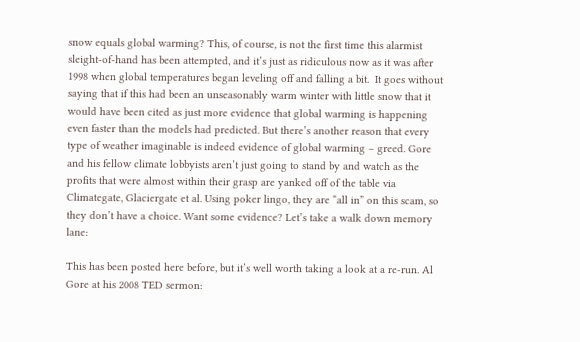snow equals global warming? This, of course, is not the first time this alarmist sleight-of-hand has been attempted, and it’s just as ridiculous now as it was after 1998 when global temperatures began leveling off and falling a bit.  It goes without saying that if this had been an unseasonably warm winter with little snow that it would have been cited as just more evidence that global warming is happening even faster than the models had predicted. But there’s another reason that every type of weather imaginable is indeed evidence of global warming – greed. Gore and his fellow climate lobbyists aren’t just going to stand by and watch as the profits that were almost within their grasp are yanked off of the table via Climategate, Glaciergate et al. Using poker lingo, they are “all in” on this scam, so they don’t have a choice. Want some evidence? Let’s take a walk down memory lane:

This has been posted here before, but it’s well worth taking a look at a re-run. Al Gore at his 2008 TED sermon: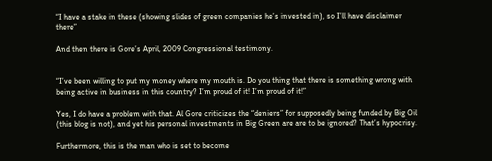“I have a stake in these (showing slides of green companies he’s invested in), so I’ll have disclaimer there”

And then there is Gore’s April, 2009 Congressional testimony.


“I’ve been willing to put my money where my mouth is. Do you thing that there is something wrong with being active in business in this country? I’m proud of it! I’m proud of it!”

Yes, I do have a problem with that. Al Gore criticizes the “deniers” for supposedly being funded by Big Oil (this blog is not), and yet his personal investments in Big Green are are to be ignored? That’s hypocrisy.

Furthermore, this is the man who is set to become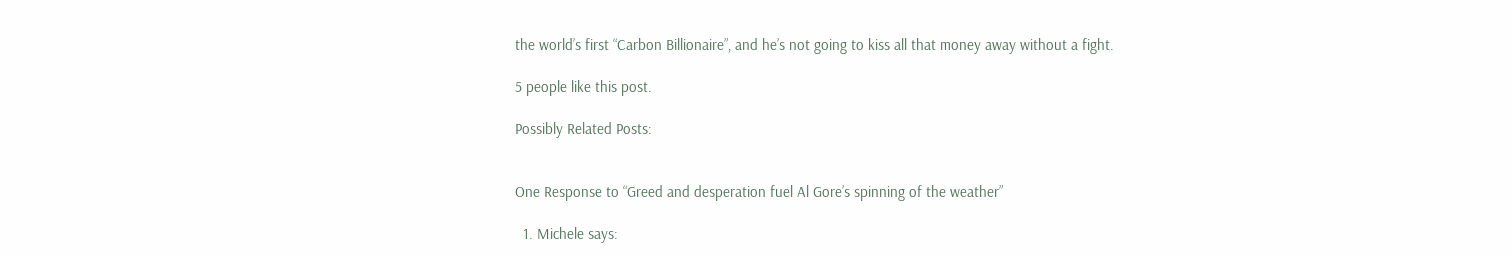the world’s first “Carbon Billionaire”, and he’s not going to kiss all that money away without a fight.

5 people like this post.

Possibly Related Posts:


One Response to “Greed and desperation fuel Al Gore’s spinning of the weather”

  1. Michele says: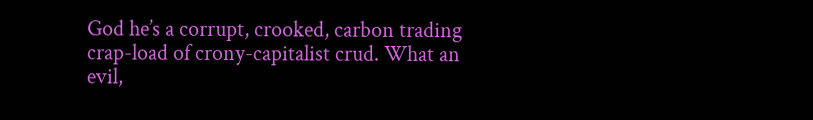God he’s a corrupt, crooked, carbon trading crap-load of crony-capitalist crud. What an evil,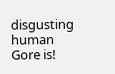disgusting human Gore is!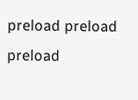preload preload preload